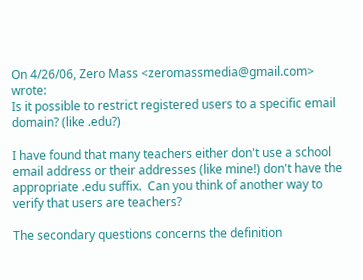On 4/26/06, Zero Mass <zeromassmedia@gmail.com> wrote:
Is it possible to restrict registered users to a specific email domain? (like .edu?)

I have found that many teachers either don't use a school email address or their addresses (like mine!) don't have the appropriate .edu suffix.  Can you think of another way to verify that users are teachers?

The secondary questions concerns the definition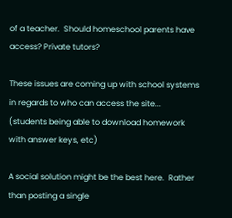of a teacher.  Should homeschool parents have access? Private tutors?

These issues are coming up with school systems in regards to who can access the site...
(students being able to download homework with answer keys, etc)

A social solution might be the best here.  Rather than posting a single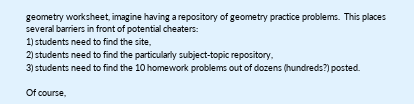geometry worksheet, imagine having a repository of geometry practice problems.  This places several barriers in front of potential cheaters:
1) students need to find the site,
2) students need to find the particularly subject-topic repository,
3) students need to find the 10 homework problems out of dozens (hundreds?) posted.

Of course,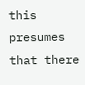this presumes that there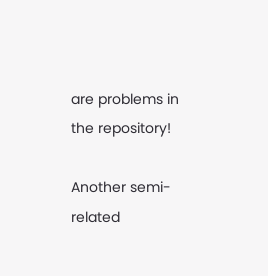are problems in the repository!

Another semi-related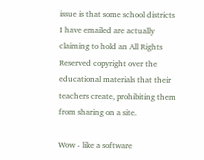issue is that some school districts I have emailed are actually claiming to hold an All Rights Reserved copyright over the educational materials that their teachers create, prohibiting them from sharing on a site.

Wow - like a software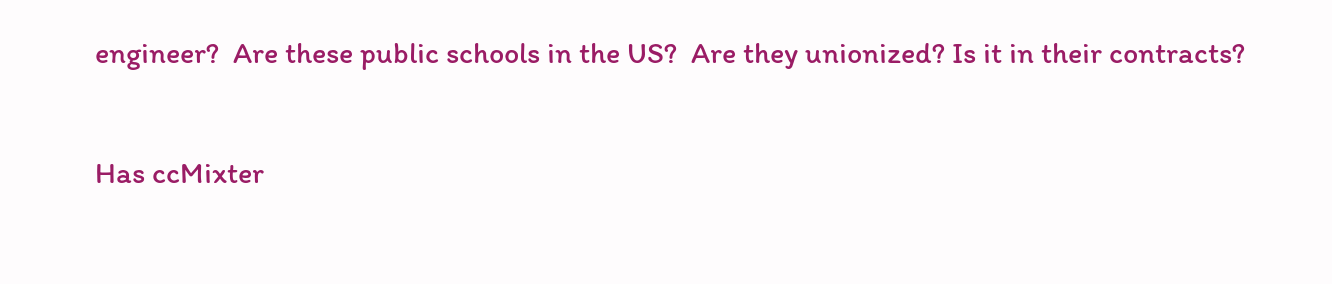engineer?  Are these public schools in the US?  Are they unionized? Is it in their contracts?

Has ccMixter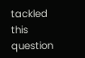tackled this question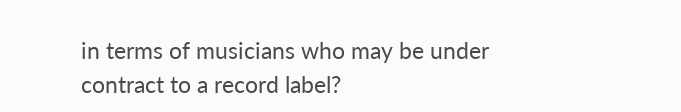in terms of musicians who may be under contract to a record label?